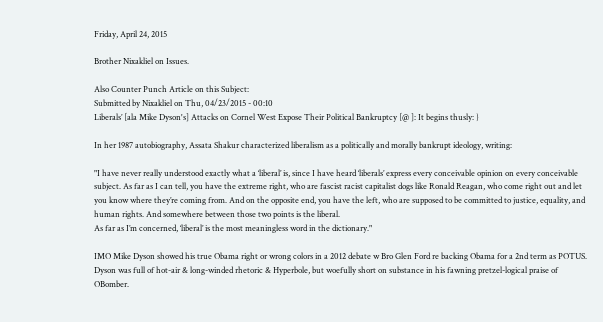Friday, April 24, 2015

Brother Nixakliel on Issues.

Also Counter Punch Article on this Subject:
Submitted by Nixakliel on Thu, 04/23/2015 - 00:10
Liberals’ [ala Mike Dyson's] Attacks on Cornel West Expose Their Political Bankruptcy [@ ]: It begins thusly: }

In her 1987 autobiography, Assata Shakur characterized liberalism as a politically and morally bankrupt ideology, writing:

"I have never really understood exactly what a ‘liberal’ is, since I have heard ‘liberals’ express every conceivable opinion on every conceivable subject. As far as I can tell, you have the extreme right, who are fascist racist capitalist dogs like Ronald Reagan, who come right out and let you know where they’re coming from. And on the opposite end, you have the left, who are supposed to be committed to justice, equality, and human rights. And somewhere between those two points is the liberal.
As far as I’m concerned, ‘liberal’ is the most meaningless word in the dictionary."

IMO Mike Dyson showed his true Obama right or wrong colors in a 2012 debate w Bro Glen Ford re backing Obama for a 2nd term as POTUS. Dyson was full of hot-air & long-winded rhetoric & Hyperbole, but woefully short on substance in his fawning pretzel-logical praise of OBomber.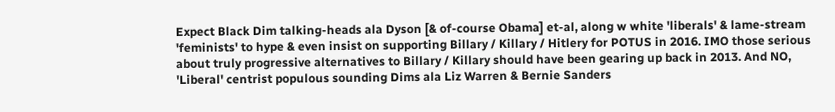Expect Black Dim talking-heads ala Dyson [& of-course Obama] et-al, along w white 'liberals' & lame-stream 'feminists' to hype & even insist on supporting Billary / Killary / Hitlery for POTUS in 2016. IMO those serious about truly progressive alternatives to Billary / Killary should have been gearing up back in 2013. And NO, 'Liberal' centrist populous sounding Dims ala Liz Warren & Bernie Sanders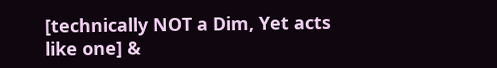[technically NOT a Dim, Yet acts like one] &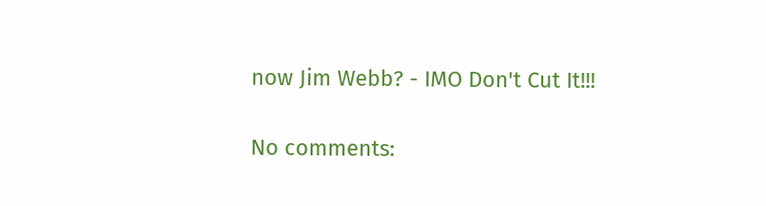now Jim Webb? - IMO Don't Cut It!!!

No comments: